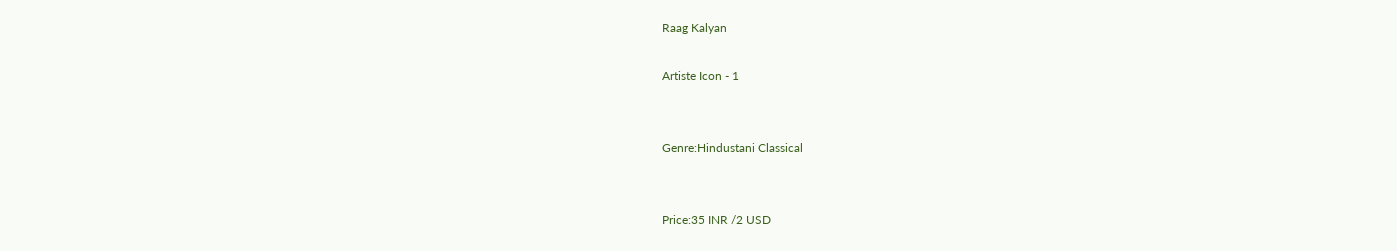Raag Kalyan

Artiste Icon - 1


Genre:Hindustani Classical


Price:35 INR /2 USD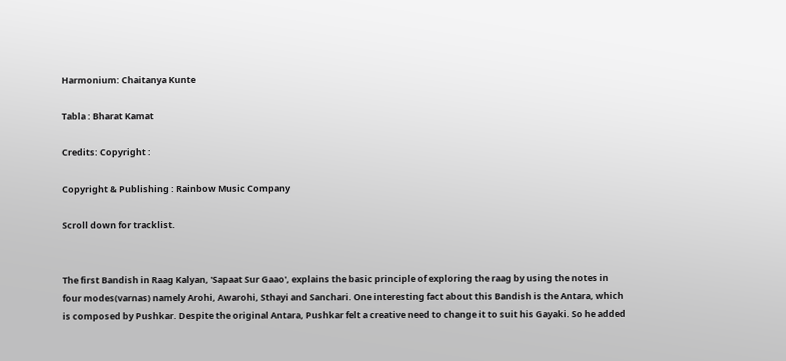Harmonium: Chaitanya Kunte

Tabla : Bharat Kamat

Credits: Copyright :

Copyright & Publishing : Rainbow Music Company

Scroll down for tracklist.


The first Bandish in Raag Kalyan, 'Sapaat Sur Gaao', explains the basic principle of exploring the raag by using the notes in four modes(varnas) namely Arohi, Awarohi, Sthayi and Sanchari. One interesting fact about this Bandish is the Antara, which is composed by Pushkar. Despite the original Antara, Pushkar felt a creative need to change it to suit his Gayaki. So he added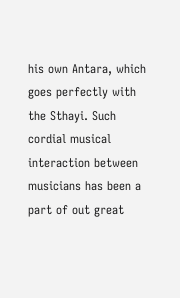his own Antara, which goes perfectly with the Sthayi. Such cordial musical interaction between musicians has been a part of out great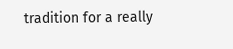tradition for a really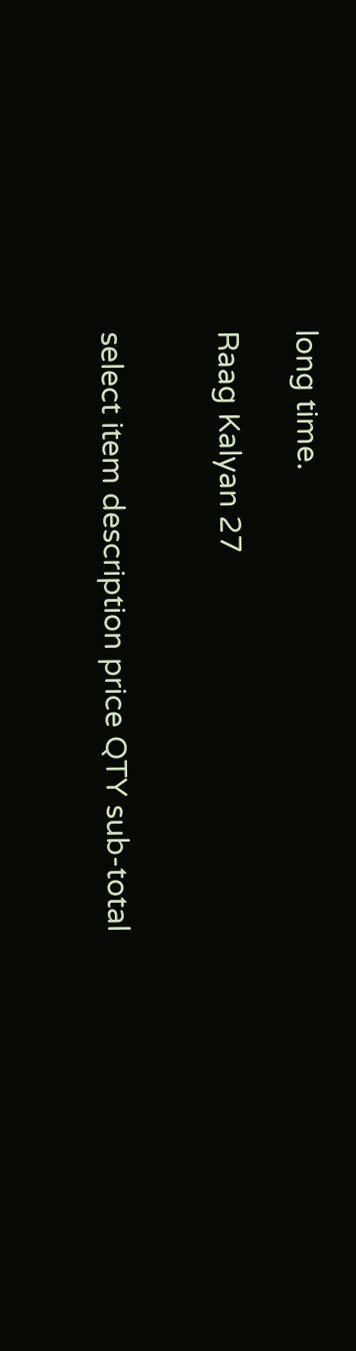long time.

Raag Kalyan 27


select item description price QTY sub-total